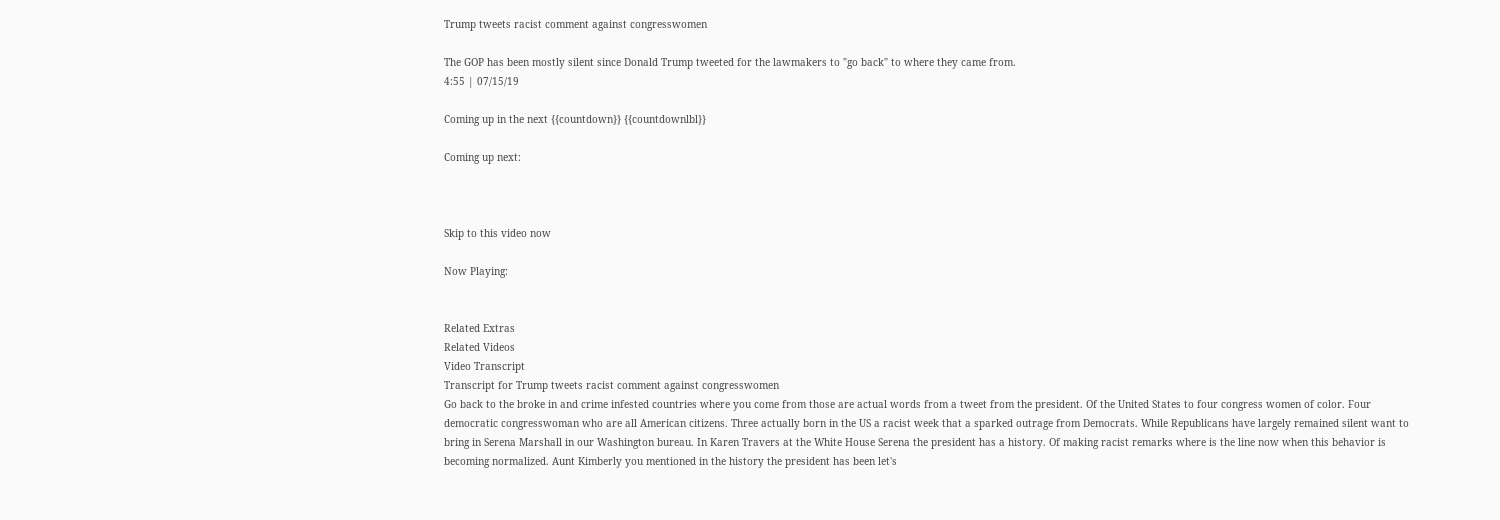Trump tweets racist comment against congresswomen

The GOP has been mostly silent since Donald Trump tweeted for the lawmakers to "go back" to where they came from.
4:55 | 07/15/19

Coming up in the next {{countdown}} {{countdownlbl}}

Coming up next:



Skip to this video now

Now Playing:


Related Extras
Related Videos
Video Transcript
Transcript for Trump tweets racist comment against congresswomen
Go back to the broke in and crime infested countries where you come from those are actual words from a tweet from the president. Of the United States to four congress women of color. Four democratic congresswoman who are all American citizens. Three actually born in the US a racist week that a sparked outrage from Democrats. While Republicans have largely remained silent want to bring in Serena Marshall in our Washington bureau. In Karen Travers at the White House Serena the president has a history. Of making racist remarks where is the line now when this behavior is becoming normalized. Aunt Kimberly you mentioned in the history the president has been let's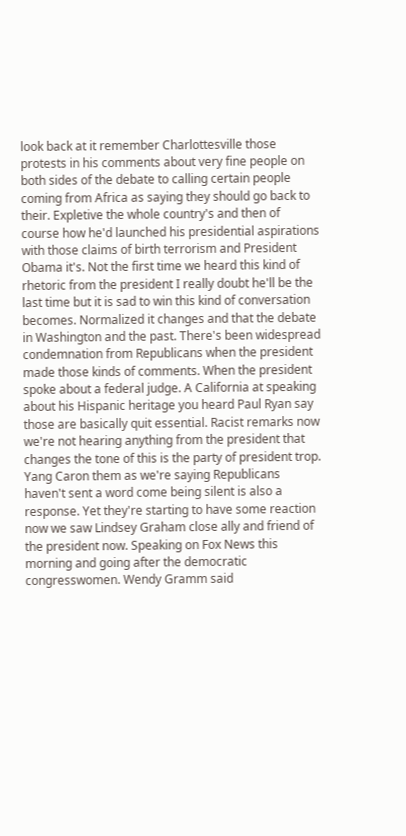look back at it remember Charlottesville those protests in his comments about very fine people on both sides of the debate to calling certain people coming from Africa as saying they should go back to their. Expletive the whole country's and then of course how he'd launched his presidential aspirations with those claims of birth terrorism and President Obama it's. Not the first time we heard this kind of rhetoric from the president I really doubt he'll be the last time but it is sad to win this kind of conversation becomes. Normalized it changes and that the debate in Washington and the past. There's been widespread condemnation from Republicans when the president made those kinds of comments. When the president spoke about a federal judge. A California at speaking about his Hispanic heritage you heard Paul Ryan say those are basically quit essential. Racist remarks now we're not hearing anything from the president that changes the tone of this is the party of president trop. Yang Caron them as we're saying Republicans haven't sent a word come being silent is also a response. Yet they're starting to have some reaction now we saw Lindsey Graham close ally and friend of the president now. Speaking on Fox News this morning and going after the democratic congresswomen. Wendy Gramm said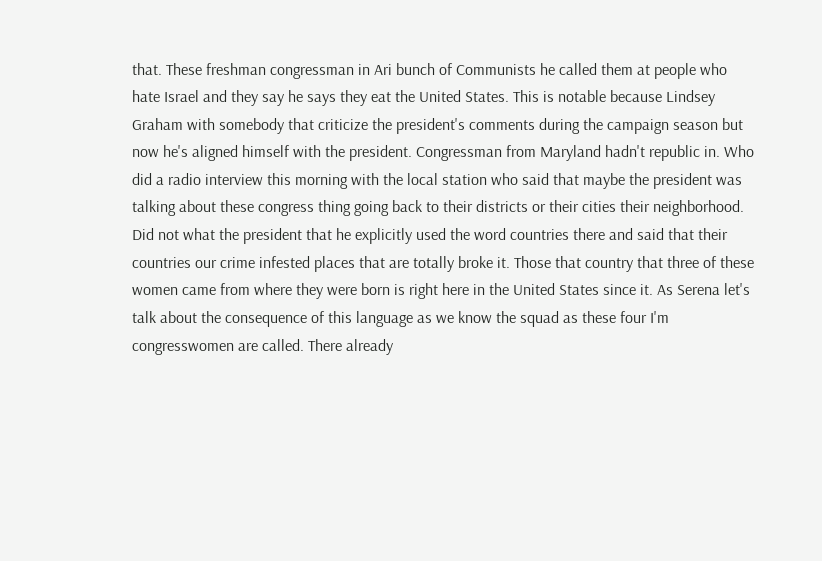that. These freshman congressman in Ari bunch of Communists he called them at people who hate Israel and they say he says they eat the United States. This is notable because Lindsey Graham with somebody that criticize the president's comments during the campaign season but now he's aligned himself with the president. Congressman from Maryland hadn't republic in. Who did a radio interview this morning with the local station who said that maybe the president was talking about these congress thing going back to their districts or their cities their neighborhood. Did not what the president that he explicitly used the word countries there and said that their countries our crime infested places that are totally broke it. Those that country that three of these women came from where they were born is right here in the United States since it. As Serena let's talk about the consequence of this language as we know the squad as these four I'm congresswomen are called. There already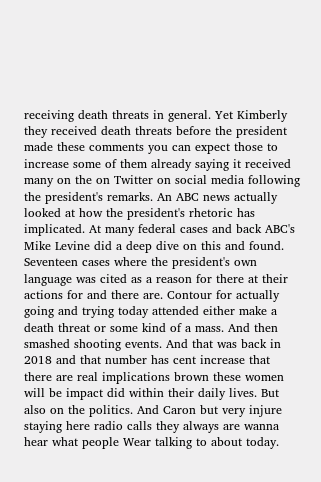receiving death threats in general. Yet Kimberly they received death threats before the president made these comments you can expect those to increase some of them already saying it received many on the on Twitter on social media following the president's remarks. An ABC news actually looked at how the president's rhetoric has implicated. At many federal cases and back ABC's Mike Levine did a deep dive on this and found. Seventeen cases where the president's own language was cited as a reason for there at their actions for and there are. Contour for actually going and trying today attended either make a death threat or some kind of a mass. And then smashed shooting events. And that was back in 2018 and that number has cent increase that there are real implications brown these women will be impact did within their daily lives. But also on the politics. And Caron but very injure staying here radio calls they always are wanna hear what people Wear talking to about today.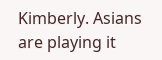Kimberly. Asians are playing it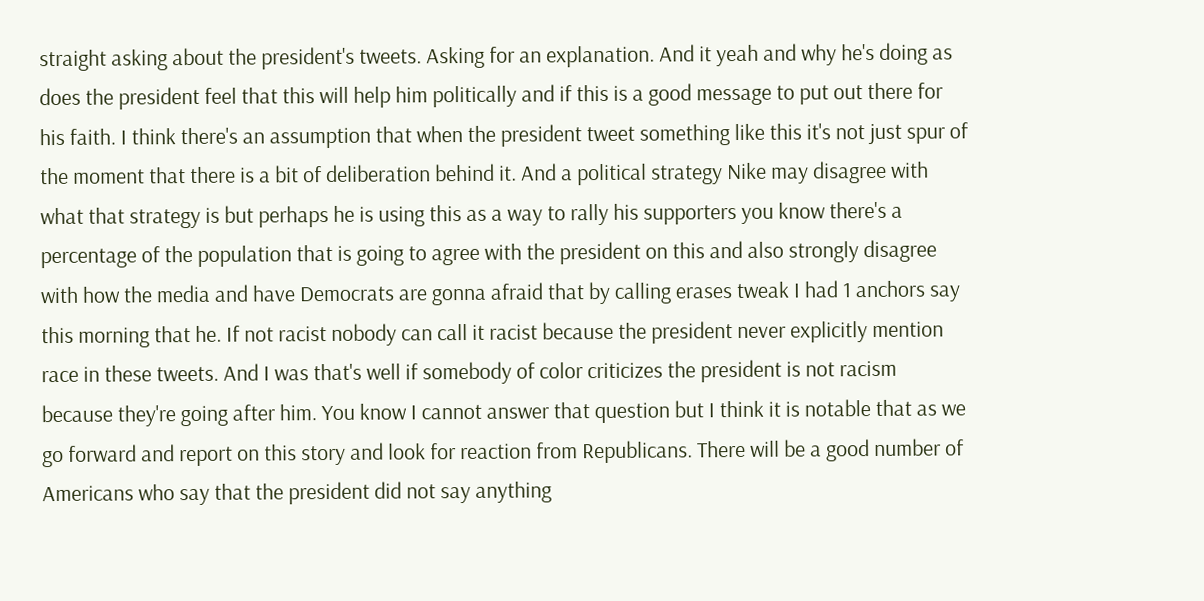straight asking about the president's tweets. Asking for an explanation. And it yeah and why he's doing as does the president feel that this will help him politically and if this is a good message to put out there for his faith. I think there's an assumption that when the president tweet something like this it's not just spur of the moment that there is a bit of deliberation behind it. And a political strategy Nike may disagree with what that strategy is but perhaps he is using this as a way to rally his supporters you know there's a percentage of the population that is going to agree with the president on this and also strongly disagree with how the media and have Democrats are gonna afraid that by calling erases tweak I had 1 anchors say this morning that he. If not racist nobody can call it racist because the president never explicitly mention race in these tweets. And I was that's well if somebody of color criticizes the president is not racism because they're going after him. You know I cannot answer that question but I think it is notable that as we go forward and report on this story and look for reaction from Republicans. There will be a good number of Americans who say that the president did not say anything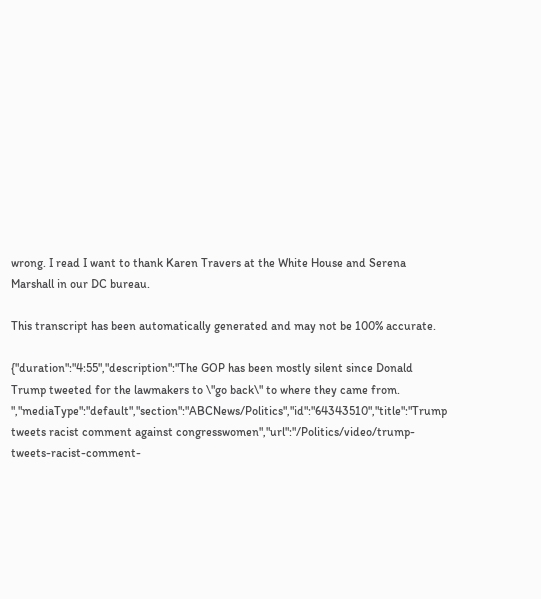wrong. I read I want to thank Karen Travers at the White House and Serena Marshall in our DC bureau.

This transcript has been automatically generated and may not be 100% accurate.

{"duration":"4:55","description":"The GOP has been mostly silent since Donald Trump tweeted for the lawmakers to \"go back\" to where they came from. ","mediaType":"default","section":"ABCNews/Politics","id":"64343510","title":"Trump tweets racist comment against congresswomen","url":"/Politics/video/trump-tweets-racist-comment-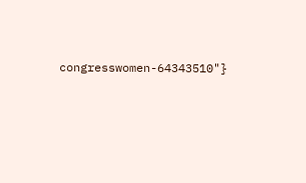congresswomen-64343510"}